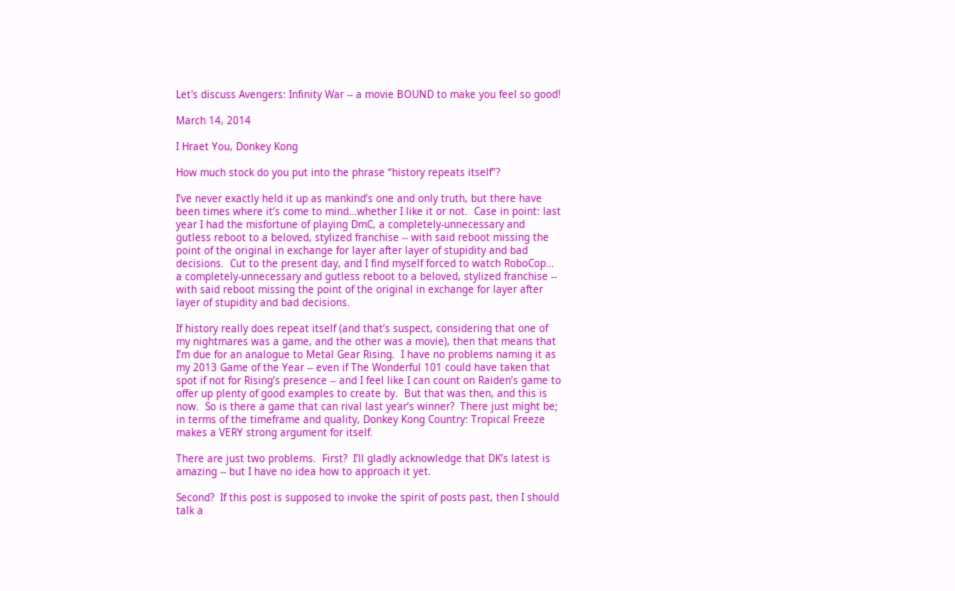Let's discuss Avengers: Infinity War -- a movie BOUND to make you feel so good!

March 14, 2014

I Hraet You, Donkey Kong

How much stock do you put into the phrase “history repeats itself”?

I’ve never exactly held it up as mankind’s one and only truth, but there have been times where it’s come to mind…whether I like it or not.  Case in point: last year I had the misfortune of playing DmC, a completely-unnecessary and gutless reboot to a beloved, stylized franchise -- with said reboot missing the point of the original in exchange for layer after layer of stupidity and bad decisions.  Cut to the present day, and I find myself forced to watch RoboCop… a completely-unnecessary and gutless reboot to a beloved, stylized franchise -- with said reboot missing the point of the original in exchange for layer after layer of stupidity and bad decisions.

If history really does repeat itself (and that’s suspect, considering that one of my nightmares was a game, and the other was a movie), then that means that I’m due for an analogue to Metal Gear Rising.  I have no problems naming it as my 2013 Game of the Year -- even if The Wonderful 101 could have taken that spot if not for Rising’s presence -- and I feel like I can count on Raiden’s game to offer up plenty of good examples to create by.  But that was then, and this is now.  So is there a game that can rival last year’s winner?  There just might be; in terms of the timeframe and quality, Donkey Kong Country: Tropical Freeze makes a VERY strong argument for itself.

There are just two problems.  First?  I’ll gladly acknowledge that DK’s latest is amazing -- but I have no idea how to approach it yet.

Second?  If this post is supposed to invoke the spirit of posts past, then I should talk a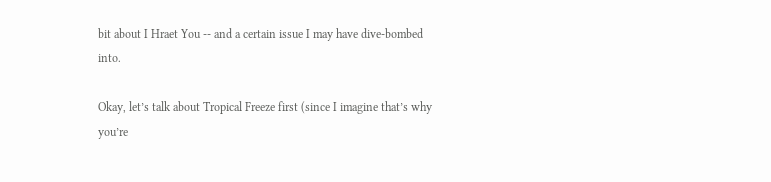bit about I Hraet You -- and a certain issue I may have dive-bombed into.

Okay, let’s talk about Tropical Freeze first (since I imagine that’s why you’re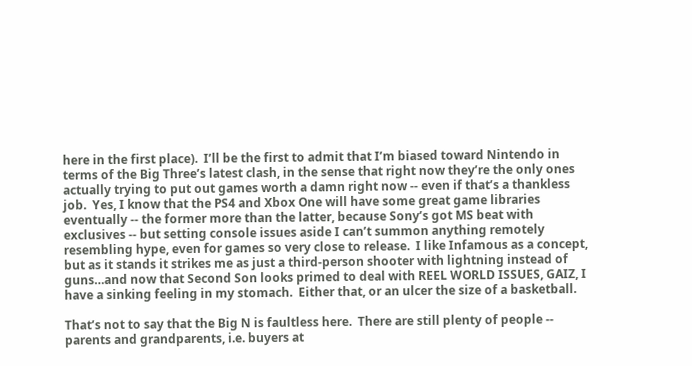here in the first place).  I’ll be the first to admit that I’m biased toward Nintendo in terms of the Big Three’s latest clash, in the sense that right now they’re the only ones actually trying to put out games worth a damn right now -- even if that’s a thankless job.  Yes, I know that the PS4 and Xbox One will have some great game libraries eventually -- the former more than the latter, because Sony’s got MS beat with exclusives -- but setting console issues aside I can’t summon anything remotely resembling hype, even for games so very close to release.  I like Infamous as a concept, but as it stands it strikes me as just a third-person shooter with lightning instead of guns…and now that Second Son looks primed to deal with REEL WORLD ISSUES, GAIZ, I have a sinking feeling in my stomach.  Either that, or an ulcer the size of a basketball.

That’s not to say that the Big N is faultless here.  There are still plenty of people -- parents and grandparents, i.e. buyers at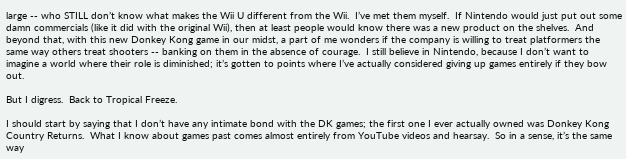large -- who STILL don’t know what makes the Wii U different from the Wii.  I’ve met them myself.  If Nintendo would just put out some damn commercials (like it did with the original Wii), then at least people would know there was a new product on the shelves.  And beyond that, with this new Donkey Kong game in our midst, a part of me wonders if the company is willing to treat platformers the same way others treat shooters -- banking on them in the absence of courage.  I still believe in Nintendo, because I don’t want to imagine a world where their role is diminished; it’s gotten to points where I’ve actually considered giving up games entirely if they bow out.

But I digress.  Back to Tropical Freeze.

I should start by saying that I don’t have any intimate bond with the DK games; the first one I ever actually owned was Donkey Kong Country Returns.  What I know about games past comes almost entirely from YouTube videos and hearsay.  So in a sense, it’s the same way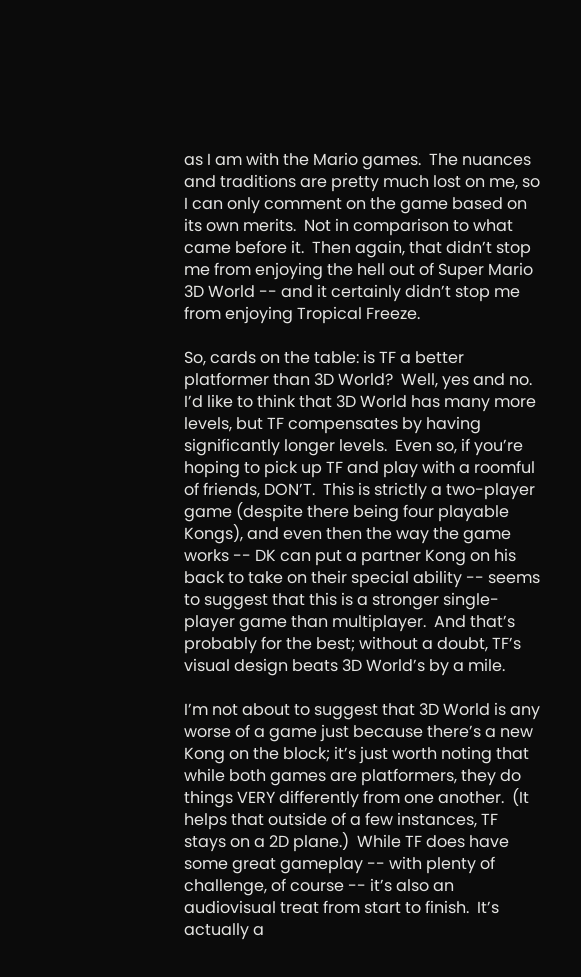as I am with the Mario games.  The nuances and traditions are pretty much lost on me, so I can only comment on the game based on its own merits.  Not in comparison to what came before it.  Then again, that didn’t stop me from enjoying the hell out of Super Mario 3D World -- and it certainly didn’t stop me from enjoying Tropical Freeze.

So, cards on the table: is TF a better platformer than 3D World?  Well, yes and no.  I’d like to think that 3D World has many more levels, but TF compensates by having significantly longer levels.  Even so, if you’re hoping to pick up TF and play with a roomful of friends, DON’T.  This is strictly a two-player game (despite there being four playable Kongs), and even then the way the game works -- DK can put a partner Kong on his back to take on their special ability -- seems to suggest that this is a stronger single-player game than multiplayer.  And that’s probably for the best; without a doubt, TF’s visual design beats 3D World’s by a mile.

I’m not about to suggest that 3D World is any worse of a game just because there’s a new Kong on the block; it’s just worth noting that while both games are platformers, they do things VERY differently from one another.  (It helps that outside of a few instances, TF stays on a 2D plane.)  While TF does have some great gameplay -- with plenty of challenge, of course -- it’s also an audiovisual treat from start to finish.  It’s actually a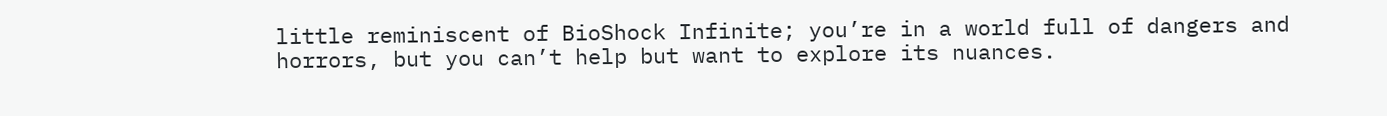little reminiscent of BioShock Infinite; you’re in a world full of dangers and horrors, but you can’t help but want to explore its nuances.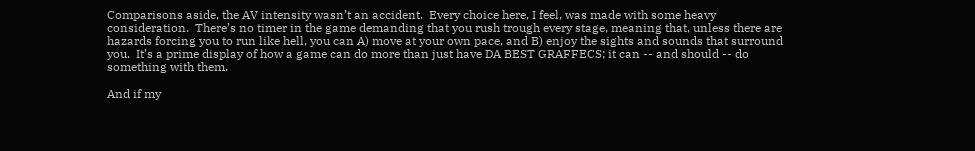Comparisons aside, the AV intensity wasn’t an accident.  Every choice here, I feel, was made with some heavy consideration.  There’s no timer in the game demanding that you rush trough every stage, meaning that, unless there are hazards forcing you to run like hell, you can A) move at your own pace, and B) enjoy the sights and sounds that surround you.  It’s a prime display of how a game can do more than just have DA BEST GRAFFECS; it can -- and should -- do something with them.

And if my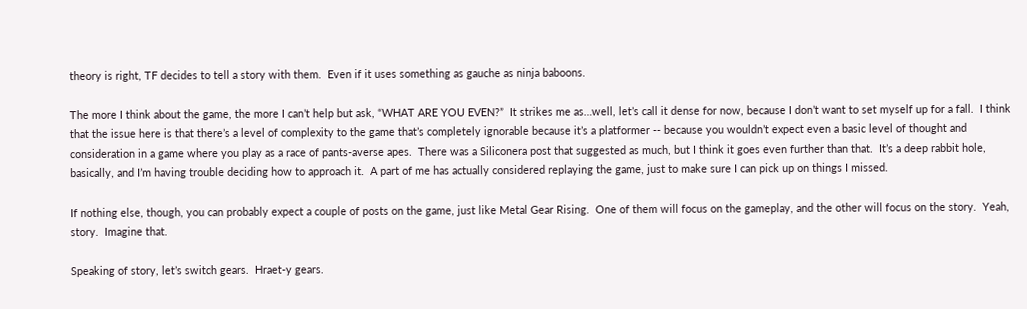theory is right, TF decides to tell a story with them.  Even if it uses something as gauche as ninja baboons.

The more I think about the game, the more I can’t help but ask, “WHAT ARE YOU EVEN?”  It strikes me as…well, let’s call it dense for now, because I don’t want to set myself up for a fall.  I think that the issue here is that there’s a level of complexity to the game that’s completely ignorable because it’s a platformer -- because you wouldn’t expect even a basic level of thought and consideration in a game where you play as a race of pants-averse apes.  There was a Siliconera post that suggested as much, but I think it goes even further than that.  It’s a deep rabbit hole, basically, and I’m having trouble deciding how to approach it.  A part of me has actually considered replaying the game, just to make sure I can pick up on things I missed.

If nothing else, though, you can probably expect a couple of posts on the game, just like Metal Gear Rising.  One of them will focus on the gameplay, and the other will focus on the story.  Yeah, story.  Imagine that.

Speaking of story, let’s switch gears.  Hraet-y gears.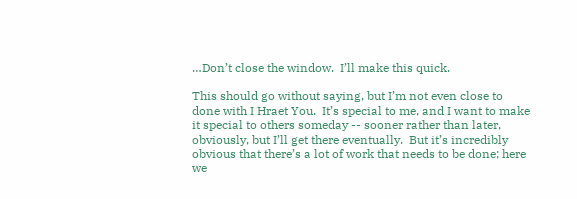…Don’t close the window.  I’ll make this quick.

This should go without saying, but I’m not even close to done with I Hraet You.  It’s special to me, and I want to make it special to others someday -- sooner rather than later, obviously, but I’ll get there eventually.  But it’s incredibly obvious that there’s a lot of work that needs to be done; here we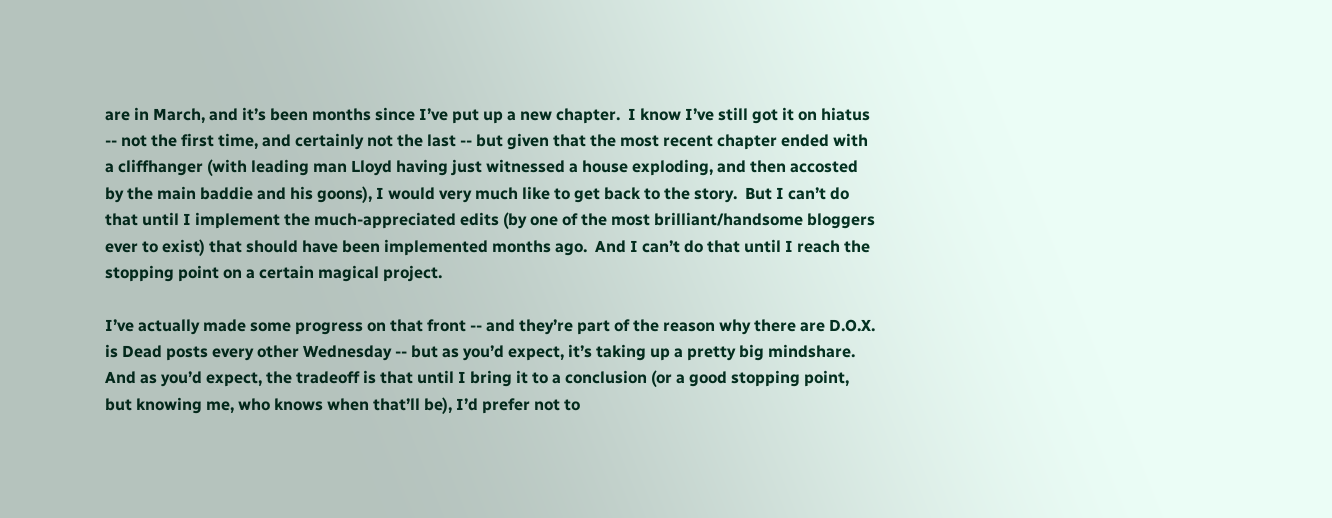are in March, and it’s been months since I’ve put up a new chapter.  I know I’ve still got it on hiatus -- not the first time, and certainly not the last -- but given that the most recent chapter ended with a cliffhanger (with leading man Lloyd having just witnessed a house exploding, and then accosted by the main baddie and his goons), I would very much like to get back to the story.  But I can’t do that until I implement the much-appreciated edits (by one of the most brilliant/handsome bloggers ever to exist) that should have been implemented months ago.  And I can’t do that until I reach the stopping point on a certain magical project.

I’ve actually made some progress on that front -- and they’re part of the reason why there are D.O.X. is Dead posts every other Wednesday -- but as you’d expect, it’s taking up a pretty big mindshare.  And as you’d expect, the tradeoff is that until I bring it to a conclusion (or a good stopping point, but knowing me, who knows when that’ll be), I’d prefer not to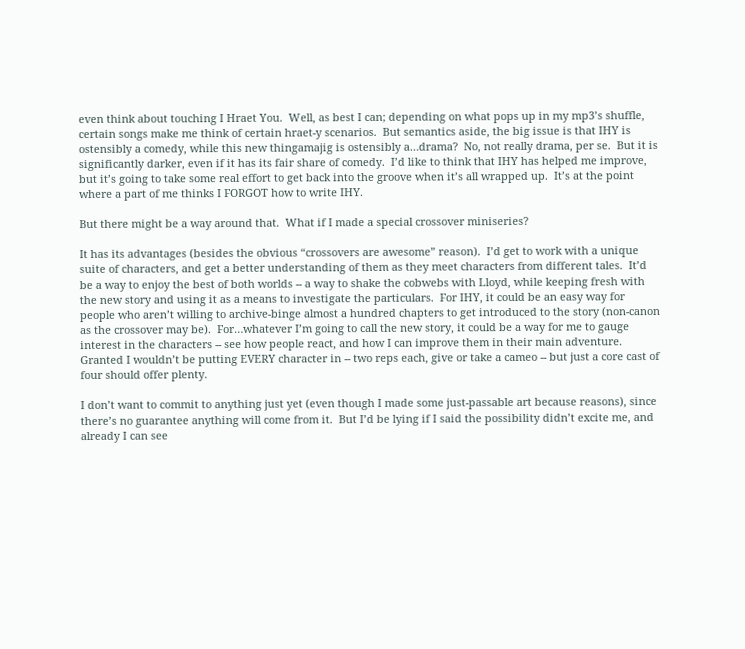even think about touching I Hraet You.  Well, as best I can; depending on what pops up in my mp3’s shuffle, certain songs make me think of certain hraet-y scenarios.  But semantics aside, the big issue is that IHY is ostensibly a comedy, while this new thingamajig is ostensibly a…drama?  No, not really drama, per se.  But it is significantly darker, even if it has its fair share of comedy.  I’d like to think that IHY has helped me improve, but it’s going to take some real effort to get back into the groove when it’s all wrapped up.  It’s at the point where a part of me thinks I FORGOT how to write IHY.

But there might be a way around that.  What if I made a special crossover miniseries?

It has its advantages (besides the obvious “crossovers are awesome” reason).  I’d get to work with a unique suite of characters, and get a better understanding of them as they meet characters from different tales.  It’d be a way to enjoy the best of both worlds -- a way to shake the cobwebs with Lloyd, while keeping fresh with the new story and using it as a means to investigate the particulars.  For IHY, it could be an easy way for people who aren’t willing to archive-binge almost a hundred chapters to get introduced to the story (non-canon as the crossover may be).  For…whatever I’m going to call the new story, it could be a way for me to gauge interest in the characters -- see how people react, and how I can improve them in their main adventure.  Granted I wouldn’t be putting EVERY character in -- two reps each, give or take a cameo -- but just a core cast of four should offer plenty.

I don’t want to commit to anything just yet (even though I made some just-passable art because reasons), since there’s no guarantee anything will come from it.  But I’d be lying if I said the possibility didn’t excite me, and already I can see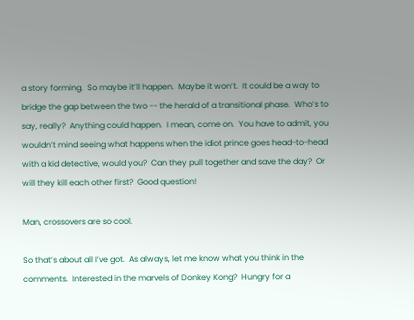a story forming.  So maybe it’ll happen.  Maybe it won’t.  It could be a way to bridge the gap between the two -- the herald of a transitional phase.  Who’s to say, really?  Anything could happen.  I mean, come on.  You have to admit, you wouldn’t mind seeing what happens when the idiot prince goes head-to-head with a kid detective, would you?  Can they pull together and save the day?  Or will they kill each other first?  Good question!

Man, crossovers are so cool.

So that’s about all I’ve got.  As always, let me know what you think in the comments.  Interested in the marvels of Donkey Kong?  Hungry for a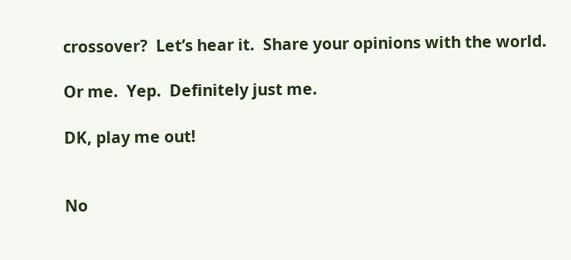crossover?  Let’s hear it.  Share your opinions with the world.

Or me.  Yep.  Definitely just me.

DK, play me out!


No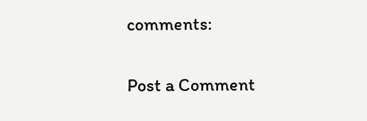comments:

Post a Comment